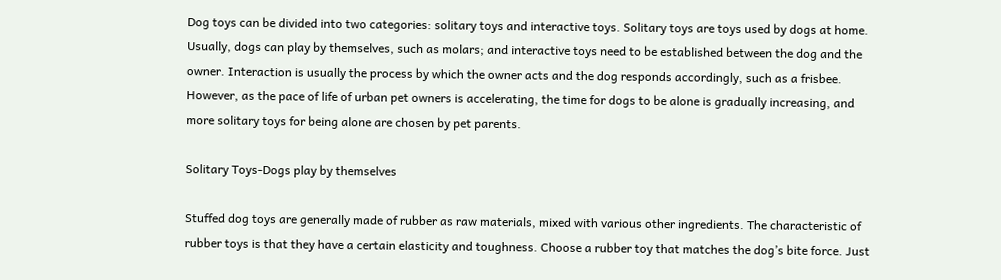Dog toys can be divided into two categories: solitary toys and interactive toys. Solitary toys are toys used by dogs at home. Usually, dogs can play by themselves, such as molars; and interactive toys need to be established between the dog and the owner. Interaction is usually the process by which the owner acts and the dog responds accordingly, such as a frisbee. However, as the pace of life of urban pet owners is accelerating, the time for dogs to be alone is gradually increasing, and more solitary toys for being alone are chosen by pet parents.

Solitary Toys-Dogs play by themselves

Stuffed dog toys are generally made of rubber as raw materials, mixed with various other ingredients. The characteristic of rubber toys is that they have a certain elasticity and toughness. Choose a rubber toy that matches the dog’s bite force. Just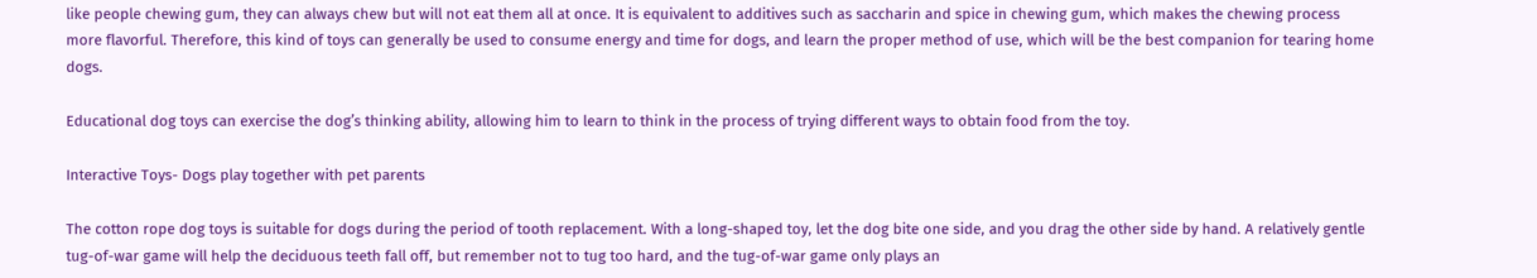like people chewing gum, they can always chew but will not eat them all at once. It is equivalent to additives such as saccharin and spice in chewing gum, which makes the chewing process more flavorful. Therefore, this kind of toys can generally be used to consume energy and time for dogs, and learn the proper method of use, which will be the best companion for tearing home dogs.

Educational dog toys can exercise the dog’s thinking ability, allowing him to learn to think in the process of trying different ways to obtain food from the toy.

Interactive Toys- Dogs play together with pet parents

The cotton rope dog toys is suitable for dogs during the period of tooth replacement. With a long-shaped toy, let the dog bite one side, and you drag the other side by hand. A relatively gentle tug-of-war game will help the deciduous teeth fall off, but remember not to tug too hard, and the tug-of-war game only plays an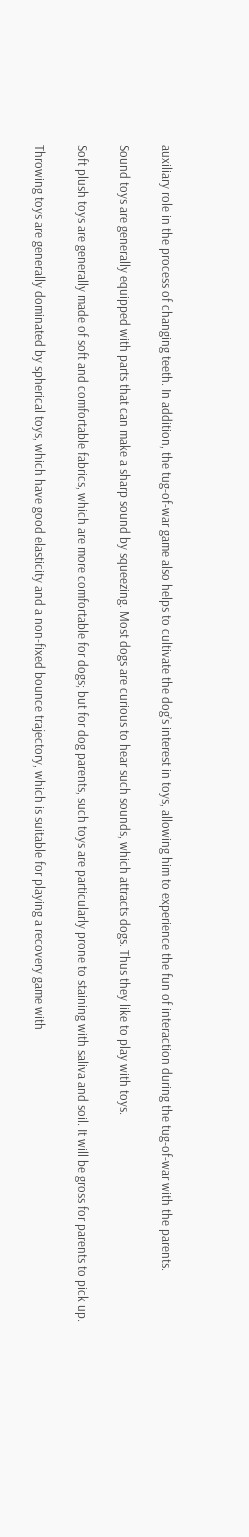auxiliary role in the process of changing teeth. In addition, the tug-of-war game also helps to cultivate the dog’s interest in toys, allowing him to experience the fun of interaction during the tug-of-war with the parents.

Sound toys are generally equipped with parts that can make a sharp sound by squeezing. Most dogs are curious to hear such sounds, which attracts dogs. Thus they like to play with toys.

Soft plush toys are generally made of soft and comfortable fabrics, which are more comfortable for dogs; but for dog parents, such toys are particularly prone to staining with saliva and soil. It will be gross for parents to pick up.

Throwing toys are generally dominated by spherical toys, which have good elasticity and a non-fixed bounce trajectory, which is suitable for playing a recovery game with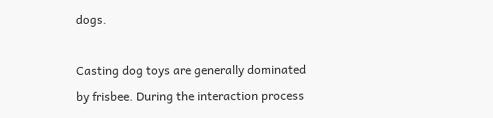dogs.

Casting dog toys are generally dominated by frisbee. During the interaction process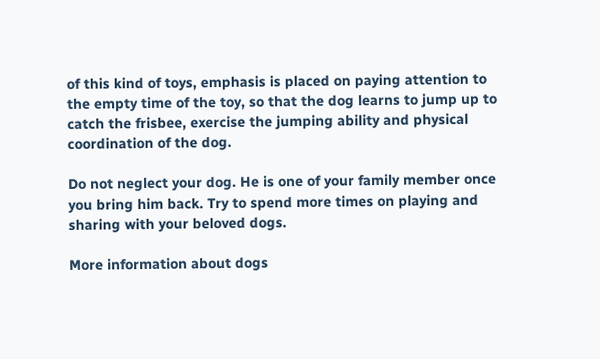of this kind of toys, emphasis is placed on paying attention to the empty time of the toy, so that the dog learns to jump up to catch the frisbee, exercise the jumping ability and physical coordination of the dog.

Do not neglect your dog. He is one of your family member once you bring him back. Try to spend more times on playing and sharing with your beloved dogs.

More information about dogs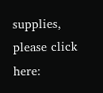supplies, please click here: